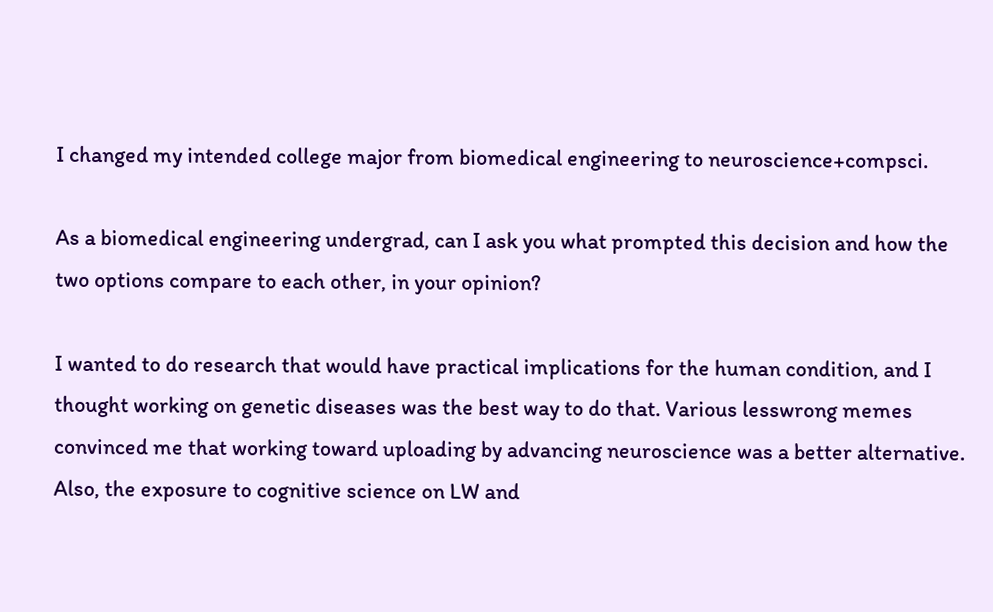I changed my intended college major from biomedical engineering to neuroscience+compsci.

As a biomedical engineering undergrad, can I ask you what prompted this decision and how the two options compare to each other, in your opinion?

I wanted to do research that would have practical implications for the human condition, and I thought working on genetic diseases was the best way to do that. Various lesswrong memes convinced me that working toward uploading by advancing neuroscience was a better alternative. Also, the exposure to cognitive science on LW and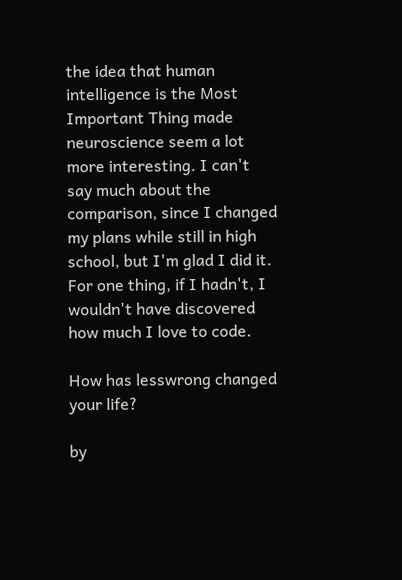the idea that human intelligence is the Most Important Thing made neuroscience seem a lot more interesting. I can't say much about the comparison, since I changed my plans while still in high school, but I'm glad I did it. For one thing, if I hadn't, I wouldn't have discovered how much I love to code.

How has lesswrong changed your life?

by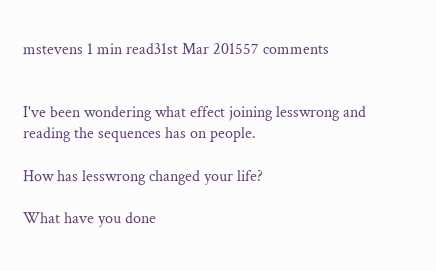mstevens 1 min read31st Mar 201557 comments


I've been wondering what effect joining lesswrong and reading the sequences has on people.

How has lesswrong changed your life?

What have you done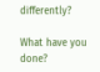differently?

What have you done?